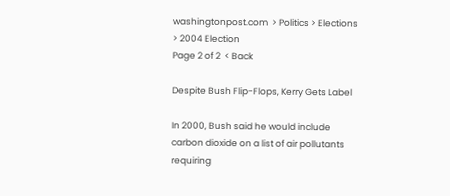washingtonpost.com  > Politics > Elections > 2004 Election
Page 2 of 2  < Back

Despite Bush Flip-Flops, Kerry Gets Label

In 2000, Bush said he would include carbon dioxide on a list of air pollutants requiring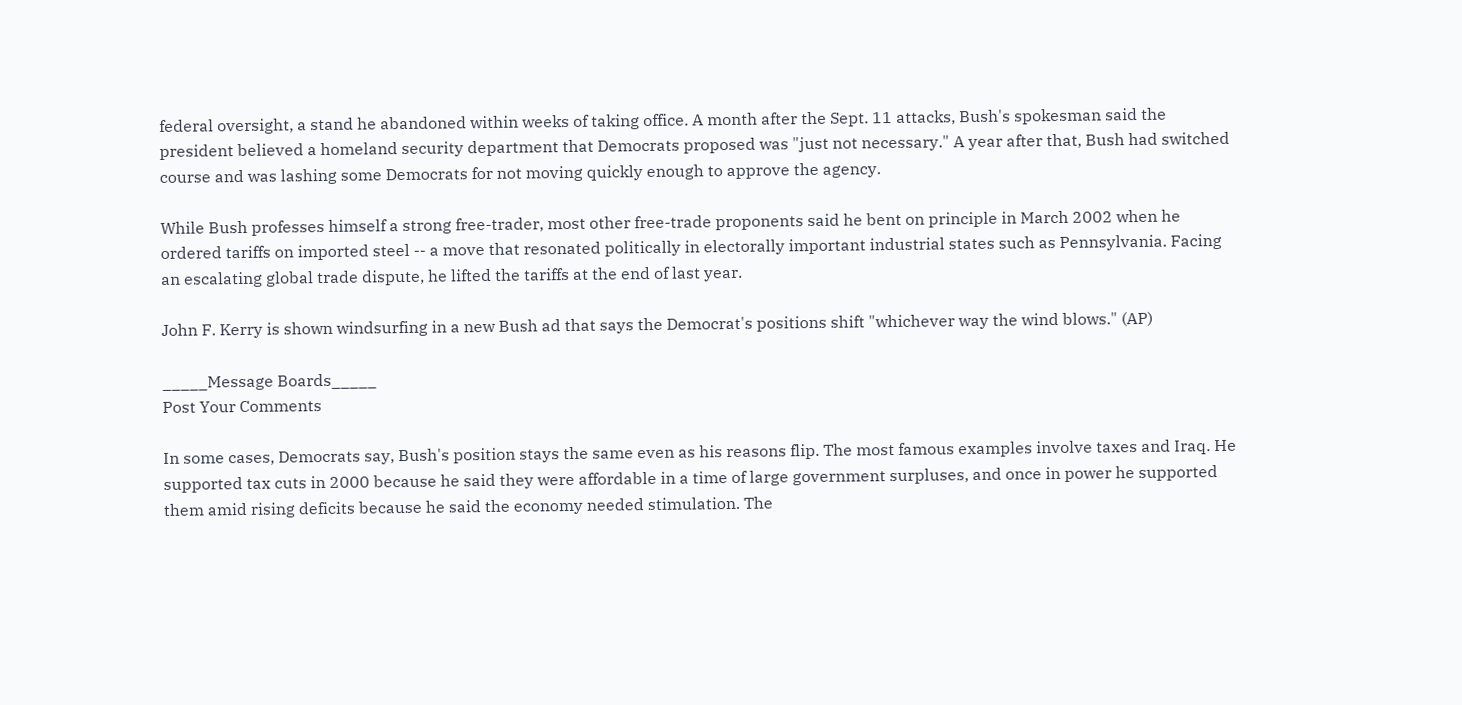federal oversight, a stand he abandoned within weeks of taking office. A month after the Sept. 11 attacks, Bush's spokesman said the president believed a homeland security department that Democrats proposed was "just not necessary." A year after that, Bush had switched course and was lashing some Democrats for not moving quickly enough to approve the agency.

While Bush professes himself a strong free-trader, most other free-trade proponents said he bent on principle in March 2002 when he ordered tariffs on imported steel -- a move that resonated politically in electorally important industrial states such as Pennsylvania. Facing an escalating global trade dispute, he lifted the tariffs at the end of last year.

John F. Kerry is shown windsurfing in a new Bush ad that says the Democrat's positions shift "whichever way the wind blows." (AP)

_____Message Boards_____
Post Your Comments

In some cases, Democrats say, Bush's position stays the same even as his reasons flip. The most famous examples involve taxes and Iraq. He supported tax cuts in 2000 because he said they were affordable in a time of large government surpluses, and once in power he supported them amid rising deficits because he said the economy needed stimulation. The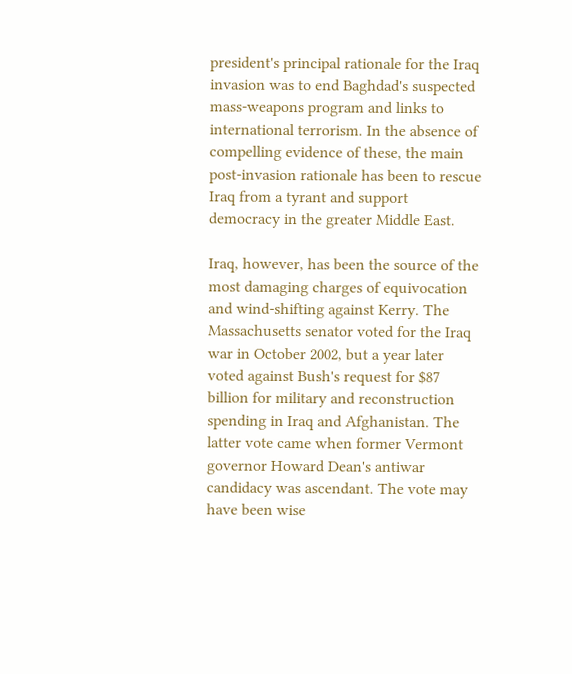president's principal rationale for the Iraq invasion was to end Baghdad's suspected mass-weapons program and links to international terrorism. In the absence of compelling evidence of these, the main post-invasion rationale has been to rescue Iraq from a tyrant and support democracy in the greater Middle East.

Iraq, however, has been the source of the most damaging charges of equivocation and wind-shifting against Kerry. The Massachusetts senator voted for the Iraq war in October 2002, but a year later voted against Bush's request for $87 billion for military and reconstruction spending in Iraq and Afghanistan. The latter vote came when former Vermont governor Howard Dean's antiwar candidacy was ascendant. The vote may have been wise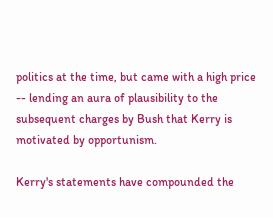politics at the time, but came with a high price -- lending an aura of plausibility to the subsequent charges by Bush that Kerry is motivated by opportunism.

Kerry's statements have compounded the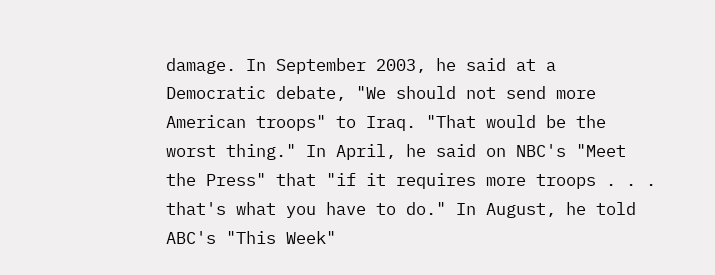damage. In September 2003, he said at a Democratic debate, "We should not send more American troops" to Iraq. "That would be the worst thing." In April, he said on NBC's "Meet the Press" that "if it requires more troops . . . that's what you have to do." In August, he told ABC's "This Week"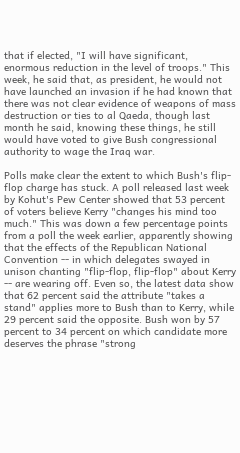that if elected, "I will have significant, enormous reduction in the level of troops." This week, he said that, as president, he would not have launched an invasion if he had known that there was not clear evidence of weapons of mass destruction or ties to al Qaeda, though last month he said, knowing these things, he still would have voted to give Bush congressional authority to wage the Iraq war.

Polls make clear the extent to which Bush's flip-flop charge has stuck. A poll released last week by Kohut's Pew Center showed that 53 percent of voters believe Kerry "changes his mind too much." This was down a few percentage points from a poll the week earlier, apparently showing that the effects of the Republican National Convention -- in which delegates swayed in unison chanting "flip-flop, flip-flop" about Kerry -- are wearing off. Even so, the latest data show that 62 percent said the attribute "takes a stand" applies more to Bush than to Kerry, while 29 percent said the opposite. Bush won by 57 percent to 34 percent on which candidate more deserves the phrase "strong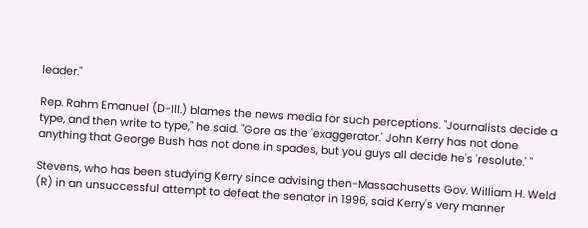leader."

Rep. Rahm Emanuel (D-Ill.) blames the news media for such perceptions. "Journalists decide a type, and then write to type," he said. "Gore as the 'exaggerator.' John Kerry has not done anything that George Bush has not done in spades, but you guys all decide he's 'resolute.' "

Stevens, who has been studying Kerry since advising then-Massachusetts Gov. William H. Weld (R) in an unsuccessful attempt to defeat the senator in 1996, said Kerry's very manner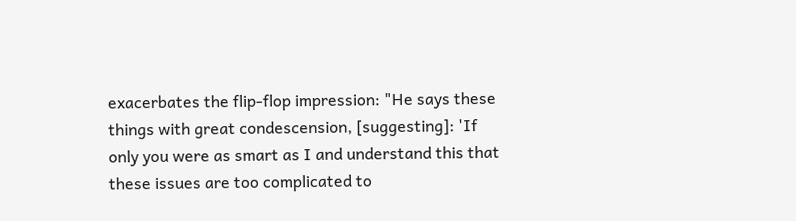exacerbates the flip-flop impression: "He says these things with great condescension, [suggesting]: 'If only you were as smart as I and understand this that these issues are too complicated to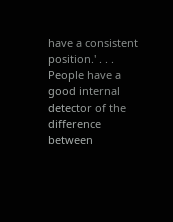have a consistent position.' . . . People have a good internal detector of the difference between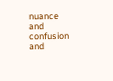nuance and confusion and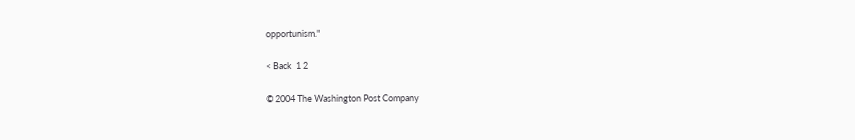opportunism."

< Back  1 2

© 2004 The Washington Post Company